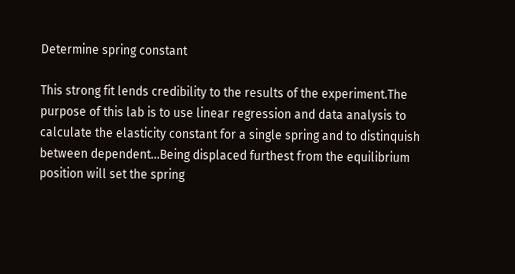Determine spring constant

This strong fit lends credibility to the results of the experiment.The purpose of this lab is to use linear regression and data analysis to calculate the elasticity constant for a single spring and to distinquish between dependent...Being displaced furthest from the equilibrium position will set the spring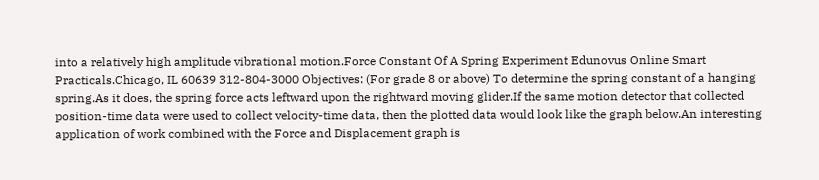into a relatively high amplitude vibrational motion.Force Constant Of A Spring Experiment Edunovus Online Smart Practicals.Chicago, IL 60639 312-804-3000 Objectives: (For grade 8 or above) To determine the spring constant of a hanging spring.As it does, the spring force acts leftward upon the rightward moving glider.If the same motion detector that collected position-time data were used to collect velocity-time data, then the plotted data would look like the graph below.An interesting application of work combined with the Force and Displacement graph is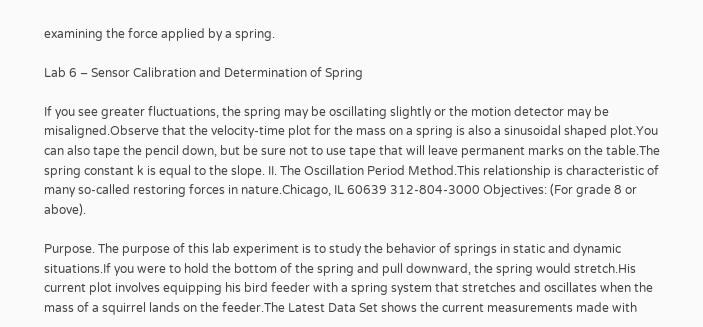examining the force applied by a spring.

Lab 6 – Sensor Calibration and Determination of Spring

If you see greater fluctuations, the spring may be oscillating slightly or the motion detector may be misaligned.Observe that the velocity-time plot for the mass on a spring is also a sinusoidal shaped plot.You can also tape the pencil down, but be sure not to use tape that will leave permanent marks on the table.The spring constant k is equal to the slope. II. The Oscillation Period Method.This relationship is characteristic of many so-called restoring forces in nature.Chicago, IL 60639 312-804-3000 Objectives: (For grade 8 or above).

Purpose. The purpose of this lab experiment is to study the behavior of springs in static and dynamic situations.If you were to hold the bottom of the spring and pull downward, the spring would stretch.His current plot involves equipping his bird feeder with a spring system that stretches and oscillates when the mass of a squirrel lands on the feeder.The Latest Data Set shows the current measurements made with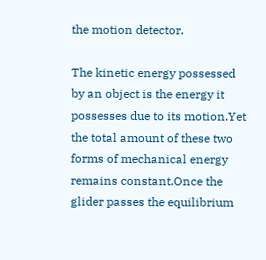the motion detector.

The kinetic energy possessed by an object is the energy it possesses due to its motion.Yet the total amount of these two forms of mechanical energy remains constant.Once the glider passes the equilibrium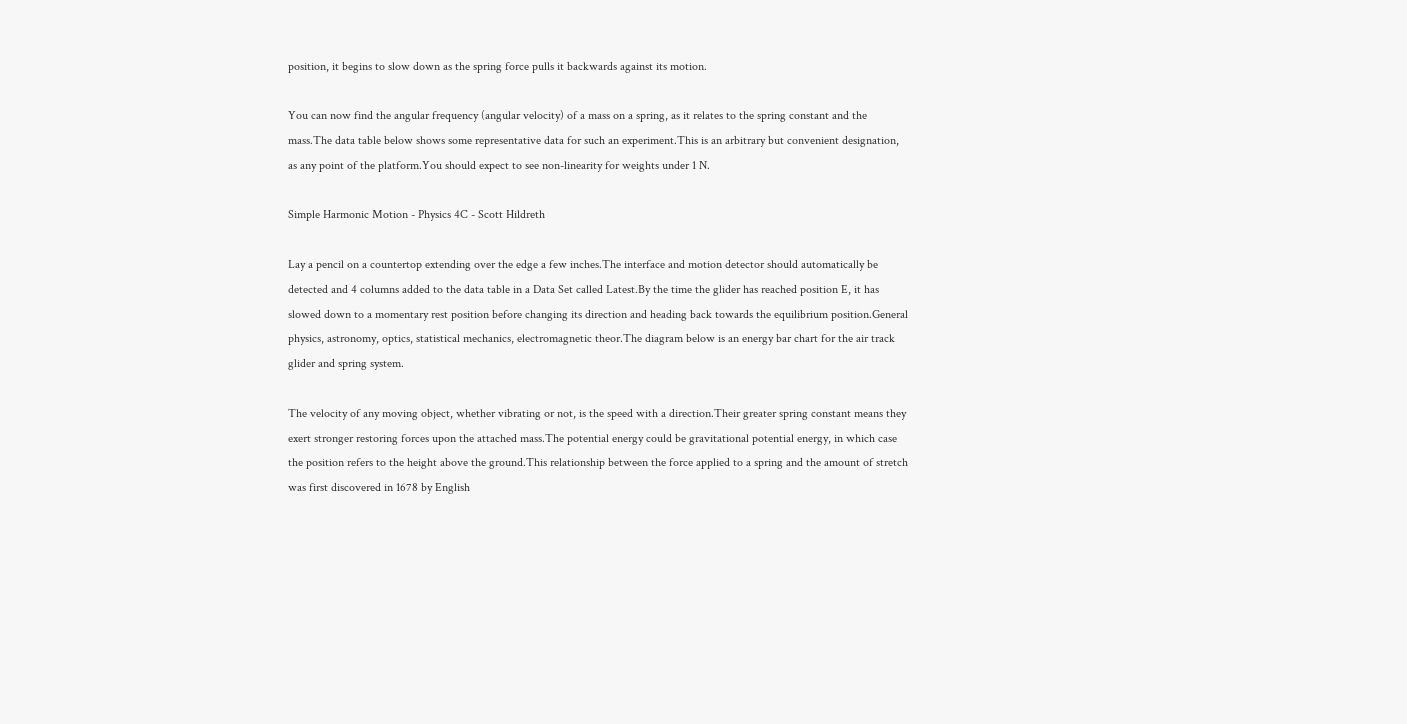position, it begins to slow down as the spring force pulls it backwards against its motion.

You can now find the angular frequency (angular velocity) of a mass on a spring, as it relates to the spring constant and the mass.The data table below shows some representative data for such an experiment.This is an arbitrary but convenient designation, as any point of the platform.You should expect to see non-linearity for weights under 1 N.

Simple Harmonic Motion - Physics 4C - Scott Hildreth

Lay a pencil on a countertop extending over the edge a few inches.The interface and motion detector should automatically be detected and 4 columns added to the data table in a Data Set called Latest.By the time the glider has reached position E, it has slowed down to a momentary rest position before changing its direction and heading back towards the equilibrium position.General physics, astronomy, optics, statistical mechanics, electromagnetic theor.The diagram below is an energy bar chart for the air track glider and spring system.

The velocity of any moving object, whether vibrating or not, is the speed with a direction.Their greater spring constant means they exert stronger restoring forces upon the attached mass.The potential energy could be gravitational potential energy, in which case the position refers to the height above the ground.This relationship between the force applied to a spring and the amount of stretch was first discovered in 1678 by English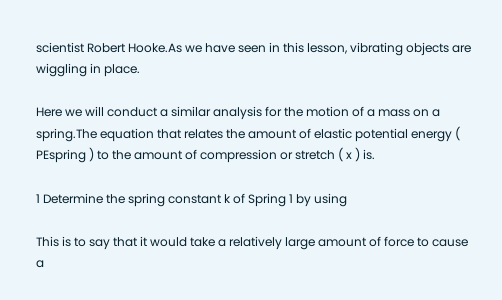scientist Robert Hooke.As we have seen in this lesson, vibrating objects are wiggling in place.

Here we will conduct a similar analysis for the motion of a mass on a spring.The equation that relates the amount of elastic potential energy ( PEspring ) to the amount of compression or stretch ( x ) is.

1 Determine the spring constant k of Spring 1 by using

This is to say that it would take a relatively large amount of force to cause a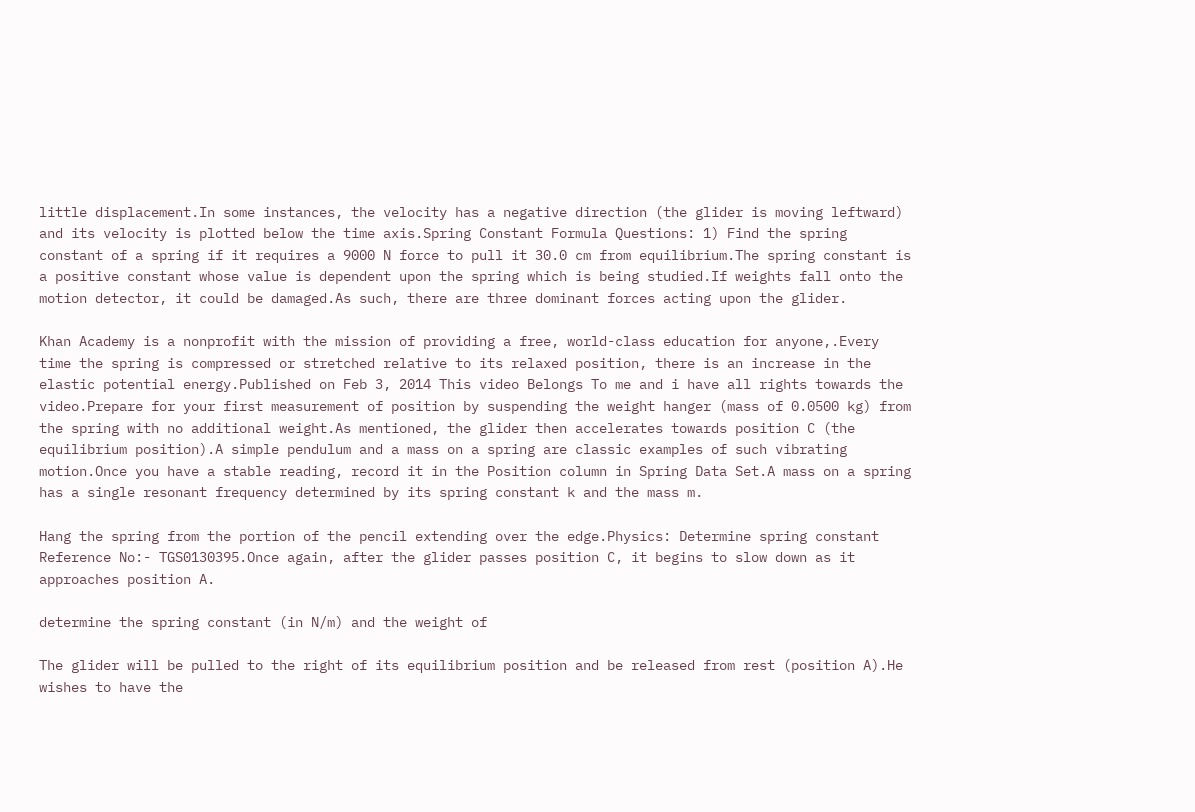little displacement.In some instances, the velocity has a negative direction (the glider is moving leftward) and its velocity is plotted below the time axis.Spring Constant Formula Questions: 1) Find the spring constant of a spring if it requires a 9000 N force to pull it 30.0 cm from equilibrium.The spring constant is a positive constant whose value is dependent upon the spring which is being studied.If weights fall onto the motion detector, it could be damaged.As such, there are three dominant forces acting upon the glider.

Khan Academy is a nonprofit with the mission of providing a free, world-class education for anyone,.Every time the spring is compressed or stretched relative to its relaxed position, there is an increase in the elastic potential energy.Published on Feb 3, 2014 This video Belongs To me and i have all rights towards the video.Prepare for your first measurement of position by suspending the weight hanger (mass of 0.0500 kg) from the spring with no additional weight.As mentioned, the glider then accelerates towards position C (the equilibrium position).A simple pendulum and a mass on a spring are classic examples of such vibrating motion.Once you have a stable reading, record it in the Position column in Spring Data Set.A mass on a spring has a single resonant frequency determined by its spring constant k and the mass m.

Hang the spring from the portion of the pencil extending over the edge.Physics: Determine spring constant Reference No:- TGS0130395.Once again, after the glider passes position C, it begins to slow down as it approaches position A.

determine the spring constant (in N/m) and the weight of

The glider will be pulled to the right of its equilibrium position and be released from rest (position A).He wishes to have the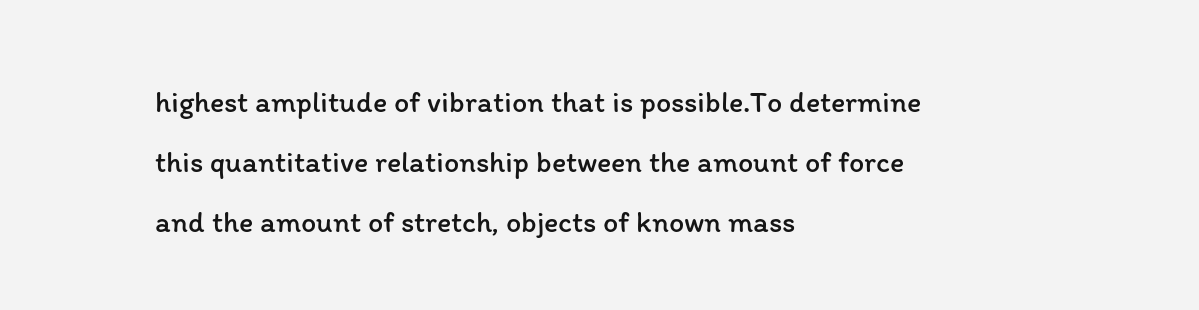highest amplitude of vibration that is possible.To determine this quantitative relationship between the amount of force and the amount of stretch, objects of known mass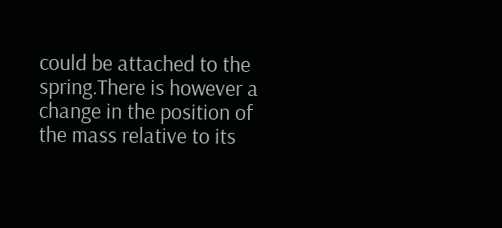could be attached to the spring.There is however a change in the position of the mass relative to its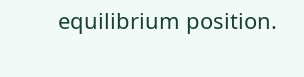equilibrium position.